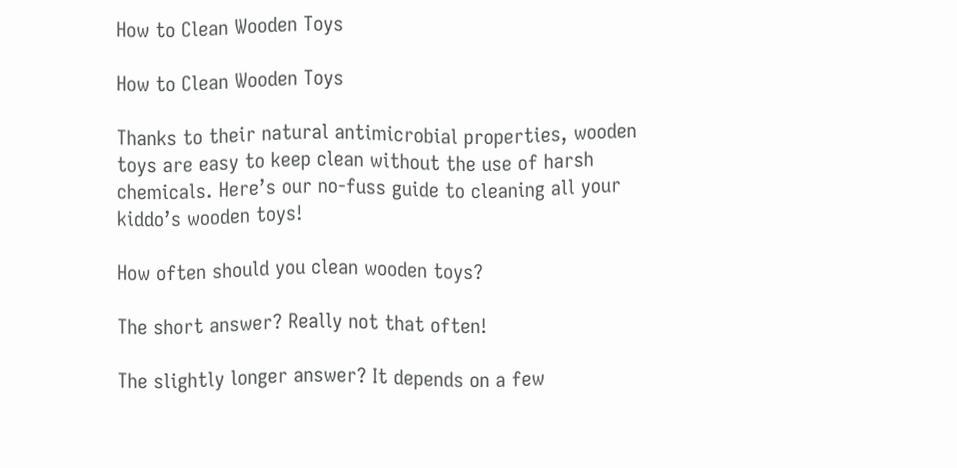How to Clean Wooden Toys

How to Clean Wooden Toys

Thanks to their natural antimicrobial properties, wooden toys are easy to keep clean without the use of harsh chemicals. Here’s our no-fuss guide to cleaning all your kiddo’s wooden toys!

How often should you clean wooden toys?

The short answer? Really not that often!

The slightly longer answer? It depends on a few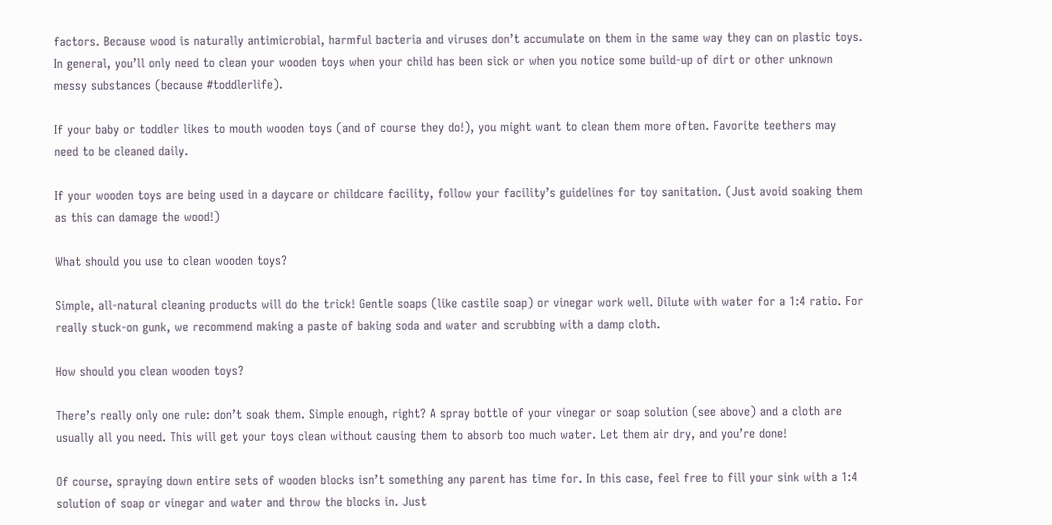factors. Because wood is naturally antimicrobial, harmful bacteria and viruses don’t accumulate on them in the same way they can on plastic toys. In general, you’ll only need to clean your wooden toys when your child has been sick or when you notice some build-up of dirt or other unknown messy substances (because #toddlerlife).

If your baby or toddler likes to mouth wooden toys (and of course they do!), you might want to clean them more often. Favorite teethers may need to be cleaned daily.

If your wooden toys are being used in a daycare or childcare facility, follow your facility’s guidelines for toy sanitation. (Just avoid soaking them as this can damage the wood!)

What should you use to clean wooden toys?

Simple, all-natural cleaning products will do the trick! Gentle soaps (like castile soap) or vinegar work well. Dilute with water for a 1:4 ratio. For really stuck-on gunk, we recommend making a paste of baking soda and water and scrubbing with a damp cloth.

How should you clean wooden toys?

There’s really only one rule: don’t soak them. Simple enough, right? A spray bottle of your vinegar or soap solution (see above) and a cloth are usually all you need. This will get your toys clean without causing them to absorb too much water. Let them air dry, and you’re done!

Of course, spraying down entire sets of wooden blocks isn’t something any parent has time for. In this case, feel free to fill your sink with a 1:4 solution of soap or vinegar and water and throw the blocks in. Just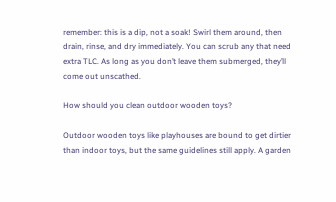remember: this is a dip, not a soak! Swirl them around, then drain, rinse, and dry immediately. You can scrub any that need extra TLC. As long as you don’t leave them submerged, they’ll come out unscathed.

How should you clean outdoor wooden toys?

Outdoor wooden toys like playhouses are bound to get dirtier than indoor toys, but the same guidelines still apply. A garden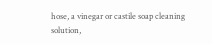hose, a vinegar or castile soap cleaning solution,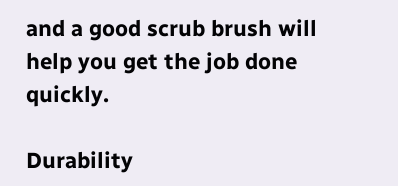and a good scrub brush will help you get the job done quickly.

Durability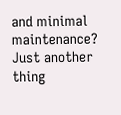and minimal maintenance? Just another thing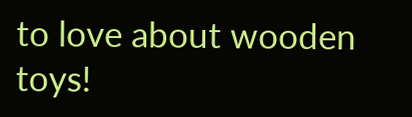to love about wooden toys!